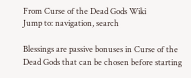From Curse of the Dead Gods Wiki
Jump to: navigation, search

Blessings are passive bonuses in Curse of the Dead Gods that can be chosen before starting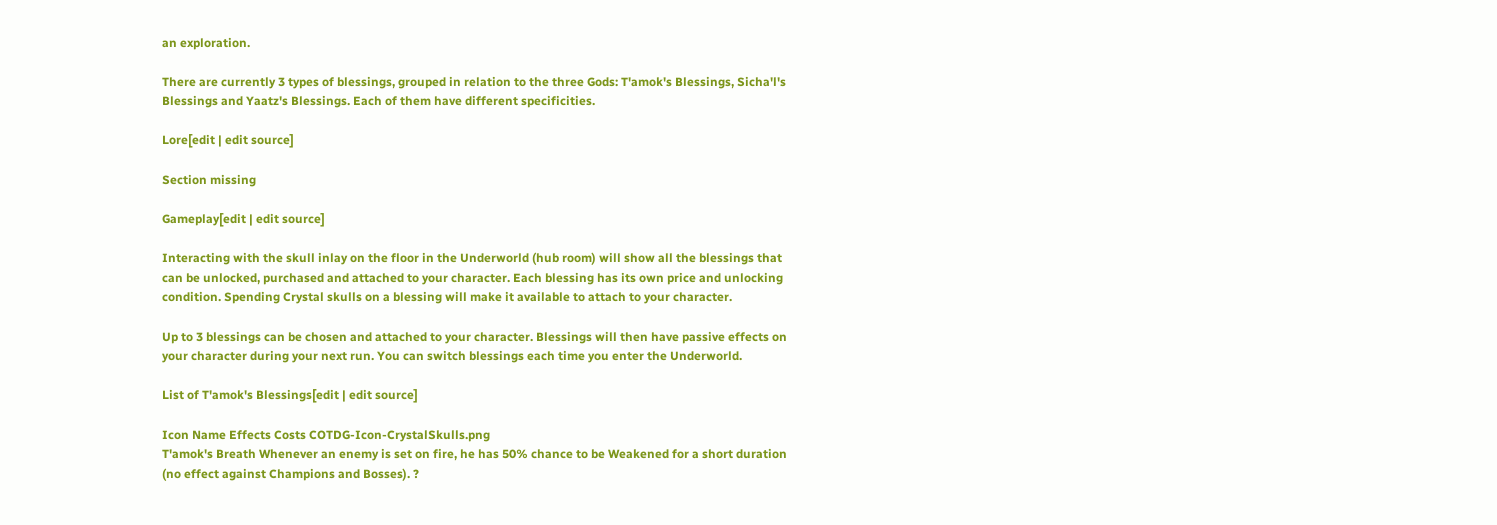an exploration.

There are currently 3 types of blessings, grouped in relation to the three Gods: T'amok's Blessings, Sicha'l's Blessings and Yaatz's Blessings. Each of them have different specificities.

Lore[edit | edit source]

Section missing

Gameplay[edit | edit source]

Interacting with the skull inlay on the floor in the Underworld (hub room) will show all the blessings that can be unlocked, purchased and attached to your character. Each blessing has its own price and unlocking condition. Spending Crystal skulls on a blessing will make it available to attach to your character.

Up to 3 blessings can be chosen and attached to your character. Blessings will then have passive effects on your character during your next run. You can switch blessings each time you enter the Underworld.

List of T'amok's Blessings[edit | edit source]

Icon Name Effects Costs COTDG-Icon-CrystalSkulls.png
T'amok's Breath Whenever an enemy is set on fire, he has 50% chance to be Weakened for a short duration (no effect against Champions and Bosses). ?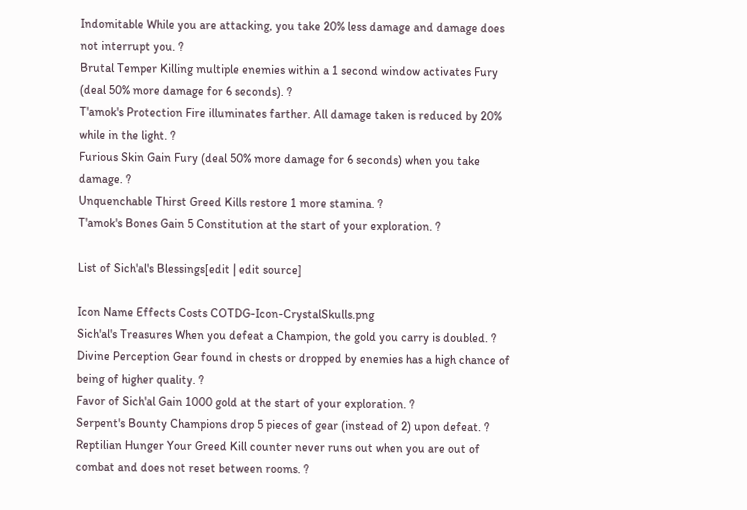Indomitable While you are attacking, you take 20% less damage and damage does not interrupt you. ?
Brutal Temper Killing multiple enemies within a 1 second window activates Fury (deal 50% more damage for 6 seconds). ?
T'amok's Protection Fire illuminates farther. All damage taken is reduced by 20% while in the light. ?
Furious Skin Gain Fury (deal 50% more damage for 6 seconds) when you take damage. ?
Unquenchable Thirst Greed Kills restore 1 more stamina. ?
T'amok's Bones Gain 5 Constitution at the start of your exploration. ?

List of Sich'al's Blessings[edit | edit source]

Icon Name Effects Costs COTDG-Icon-CrystalSkulls.png
Sich'al's Treasures When you defeat a Champion, the gold you carry is doubled. ?
Divine Perception Gear found in chests or dropped by enemies has a high chance of being of higher quality. ?
Favor of Sich'al Gain 1000 gold at the start of your exploration. ?
Serpent's Bounty Champions drop 5 pieces of gear (instead of 2) upon defeat. ?
Reptilian Hunger Your Greed Kill counter never runs out when you are out of combat and does not reset between rooms. ?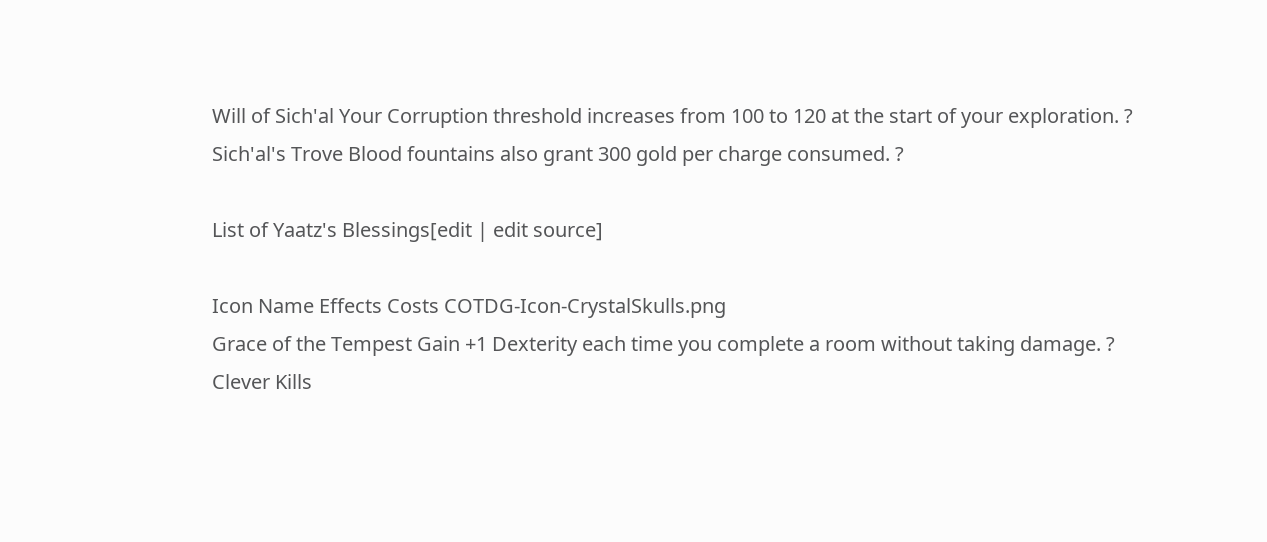Will of Sich'al Your Corruption threshold increases from 100 to 120 at the start of your exploration. ?
Sich'al's Trove Blood fountains also grant 300 gold per charge consumed. ?

List of Yaatz's Blessings[edit | edit source]

Icon Name Effects Costs COTDG-Icon-CrystalSkulls.png
Grace of the Tempest Gain +1 Dexterity each time you complete a room without taking damage. ?
Clever Kills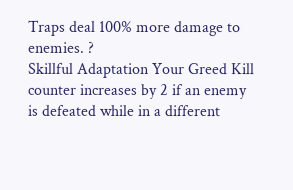Traps deal 100% more damage to enemies. ?
Skillful Adaptation Your Greed Kill counter increases by 2 if an enemy is defeated while in a different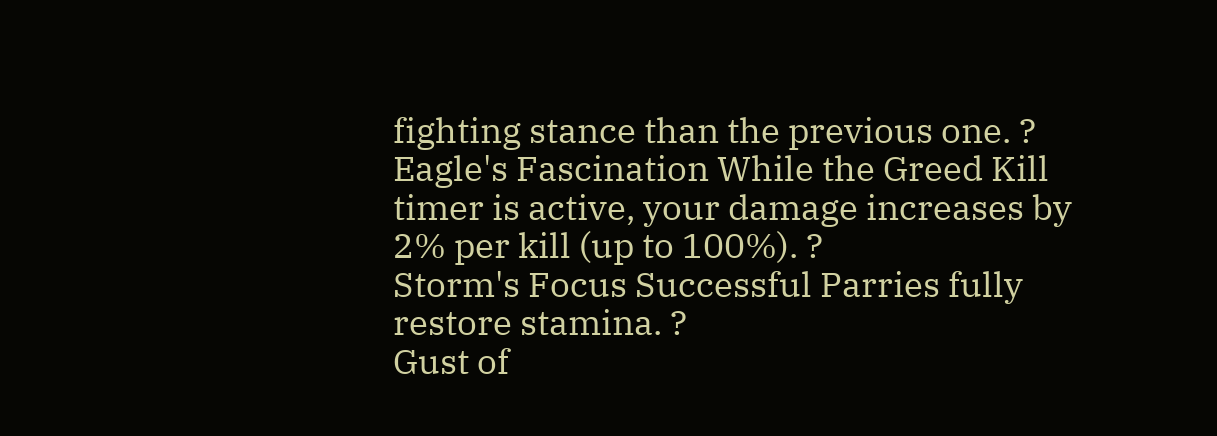fighting stance than the previous one. ?
Eagle's Fascination While the Greed Kill timer is active, your damage increases by 2% per kill (up to 100%). ?
Storm's Focus Successful Parries fully restore stamina. ?
Gust of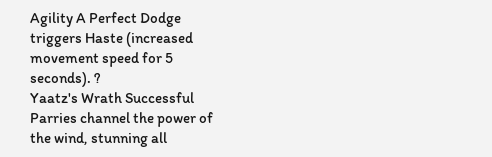Agility A Perfect Dodge triggers Haste (increased movement speed for 5 seconds). ?
Yaatz's Wrath Successful Parries channel the power of the wind, stunning all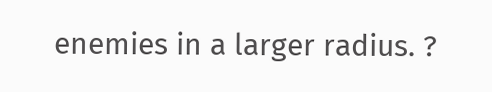enemies in a larger radius. ?